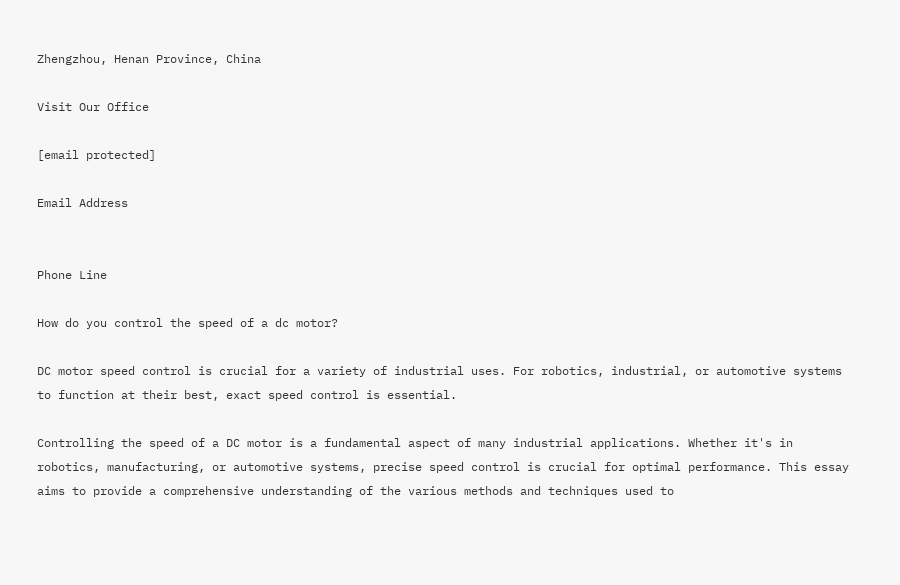Zhengzhou, Henan Province, China

Visit Our Office

[email protected]

Email Address


Phone Line

How do you control the speed of a dc motor?

DC motor speed control is crucial for a variety of industrial uses. For robotics, industrial, or automotive systems to function at their best, exact speed control is essential.

Controlling the speed of a DC motor is a fundamental aspect of many industrial applications. Whether it's in robotics, manufacturing, or automotive systems, precise speed control is crucial for optimal performance. This essay aims to provide a comprehensive understanding of the various methods and techniques used to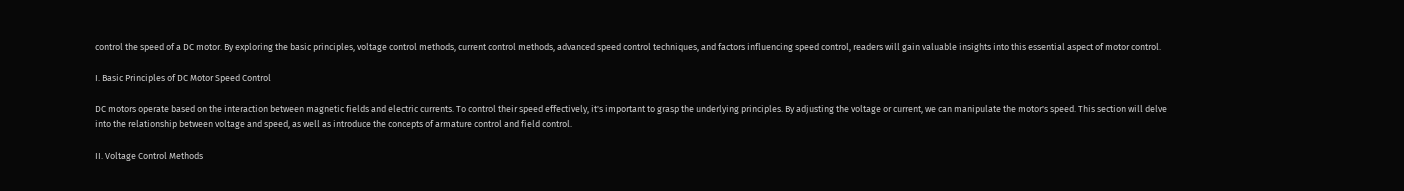control the speed of a DC motor. By exploring the basic principles, voltage control methods, current control methods, advanced speed control techniques, and factors influencing speed control, readers will gain valuable insights into this essential aspect of motor control.

I. Basic Principles of DC Motor Speed Control

DC motors operate based on the interaction between magnetic fields and electric currents. To control their speed effectively, it's important to grasp the underlying principles. By adjusting the voltage or current, we can manipulate the motor's speed. This section will delve into the relationship between voltage and speed, as well as introduce the concepts of armature control and field control.

II. Voltage Control Methods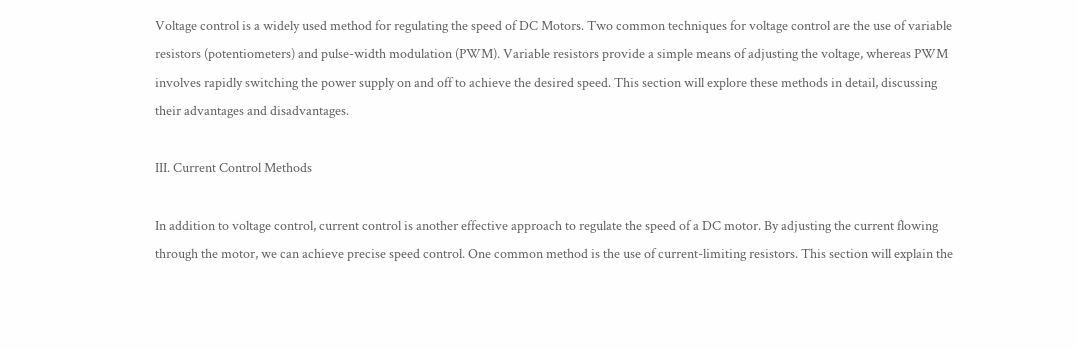Voltage control is a widely used method for regulating the speed of DC Motors. Two common techniques for voltage control are the use of variable resistors (potentiometers) and pulse-width modulation (PWM). Variable resistors provide a simple means of adjusting the voltage, whereas PWM involves rapidly switching the power supply on and off to achieve the desired speed. This section will explore these methods in detail, discussing their advantages and disadvantages.

III. Current Control Methods

In addition to voltage control, current control is another effective approach to regulate the speed of a DC motor. By adjusting the current flowing through the motor, we can achieve precise speed control. One common method is the use of current-limiting resistors. This section will explain the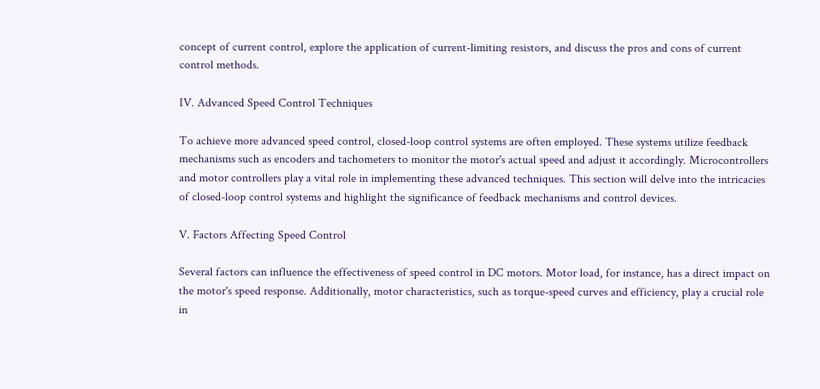concept of current control, explore the application of current-limiting resistors, and discuss the pros and cons of current control methods.

IV. Advanced Speed Control Techniques

To achieve more advanced speed control, closed-loop control systems are often employed. These systems utilize feedback mechanisms such as encoders and tachometers to monitor the motor's actual speed and adjust it accordingly. Microcontrollers and motor controllers play a vital role in implementing these advanced techniques. This section will delve into the intricacies of closed-loop control systems and highlight the significance of feedback mechanisms and control devices.

V. Factors Affecting Speed Control

Several factors can influence the effectiveness of speed control in DC motors. Motor load, for instance, has a direct impact on the motor's speed response. Additionally, motor characteristics, such as torque-speed curves and efficiency, play a crucial role in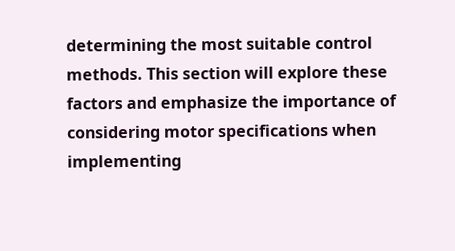determining the most suitable control methods. This section will explore these factors and emphasize the importance of considering motor specifications when implementing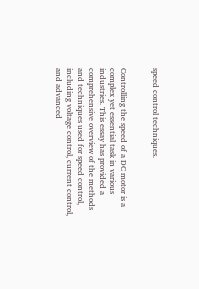speed control techniques.


Controlling the speed of a DC motor is a complex yet essential task in various industries. This essay has provided a comprehensive overview of the methods and techniques used for speed control, including voltage control, current control, and advanced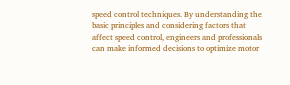speed control techniques. By understanding the basic principles and considering factors that affect speed control, engineers and professionals can make informed decisions to optimize motor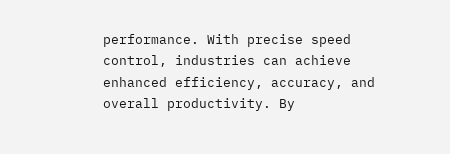performance. With precise speed control, industries can achieve enhanced efficiency, accuracy, and overall productivity. By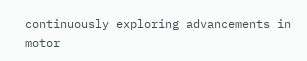continuously exploring advancements in motor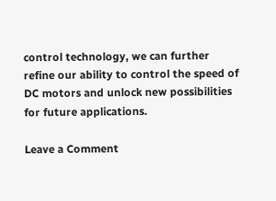control technology, we can further refine our ability to control the speed of DC motors and unlock new possibilities for future applications.

Leave a Comment